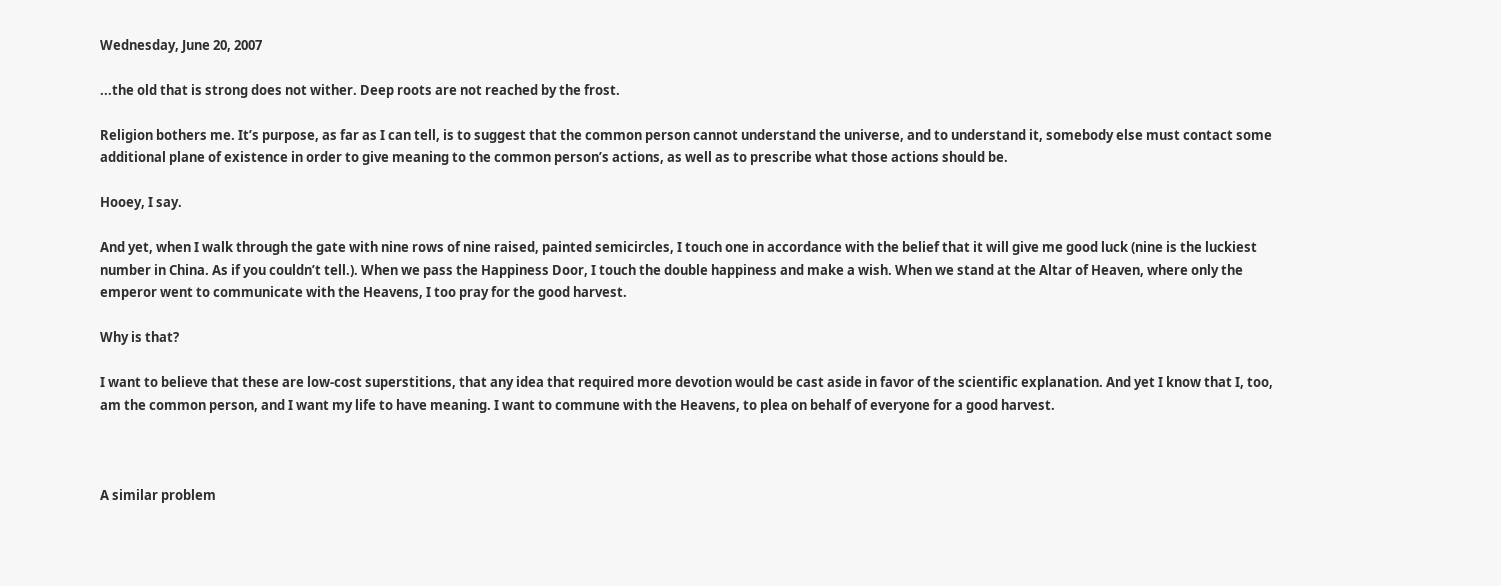Wednesday, June 20, 2007

...the old that is strong does not wither. Deep roots are not reached by the frost.

Religion bothers me. It’s purpose, as far as I can tell, is to suggest that the common person cannot understand the universe, and to understand it, somebody else must contact some additional plane of existence in order to give meaning to the common person’s actions, as well as to prescribe what those actions should be.

Hooey, I say.

And yet, when I walk through the gate with nine rows of nine raised, painted semicircles, I touch one in accordance with the belief that it will give me good luck (nine is the luckiest number in China. As if you couldn’t tell.). When we pass the Happiness Door, I touch the double happiness and make a wish. When we stand at the Altar of Heaven, where only the emperor went to communicate with the Heavens, I too pray for the good harvest.

Why is that?

I want to believe that these are low-cost superstitions, that any idea that required more devotion would be cast aside in favor of the scientific explanation. And yet I know that I, too, am the common person, and I want my life to have meaning. I want to commune with the Heavens, to plea on behalf of everyone for a good harvest.



A similar problem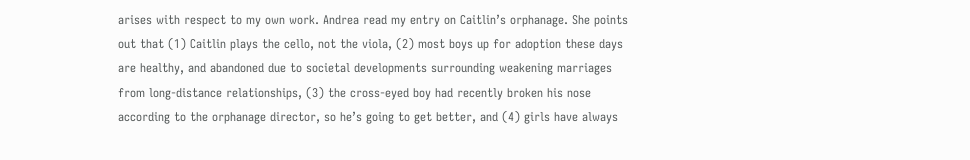arises with respect to my own work. Andrea read my entry on Caitlin’s orphanage. She points out that (1) Caitlin plays the cello, not the viola, (2) most boys up for adoption these days are healthy, and abandoned due to societal developments surrounding weakening marriages from long-distance relationships, (3) the cross-eyed boy had recently broken his nose according to the orphanage director, so he’s going to get better, and (4) girls have always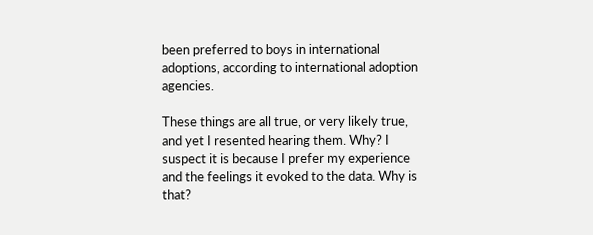been preferred to boys in international adoptions, according to international adoption agencies.

These things are all true, or very likely true, and yet I resented hearing them. Why? I suspect it is because I prefer my experience and the feelings it evoked to the data. Why is that?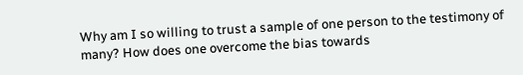Why am I so willing to trust a sample of one person to the testimony of many? How does one overcome the bias towards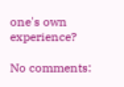one's own experience?

No comments: